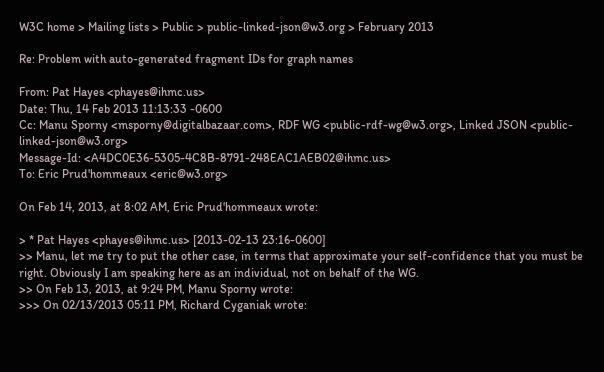W3C home > Mailing lists > Public > public-linked-json@w3.org > February 2013

Re: Problem with auto-generated fragment IDs for graph names

From: Pat Hayes <phayes@ihmc.us>
Date: Thu, 14 Feb 2013 11:13:33 -0600
Cc: Manu Sporny <msporny@digitalbazaar.com>, RDF WG <public-rdf-wg@w3.org>, Linked JSON <public-linked-json@w3.org>
Message-Id: <A4DC0E36-5305-4C8B-8791-248EAC1AEB02@ihmc.us>
To: Eric Prud'hommeaux <eric@w3.org>

On Feb 14, 2013, at 8:02 AM, Eric Prud'hommeaux wrote:

> * Pat Hayes <phayes@ihmc.us> [2013-02-13 23:16-0600]
>> Manu, let me try to put the other case, in terms that approximate your self-confidence that you must be right. Obviously I am speaking here as an individual, not on behalf of the WG.
>> On Feb 13, 2013, at 9:24 PM, Manu Sporny wrote:
>>> On 02/13/2013 05:11 PM, Richard Cyganiak wrote: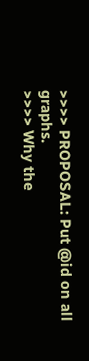>>>> PROPOSAL: Put @id on all graphs.
>>>> Why the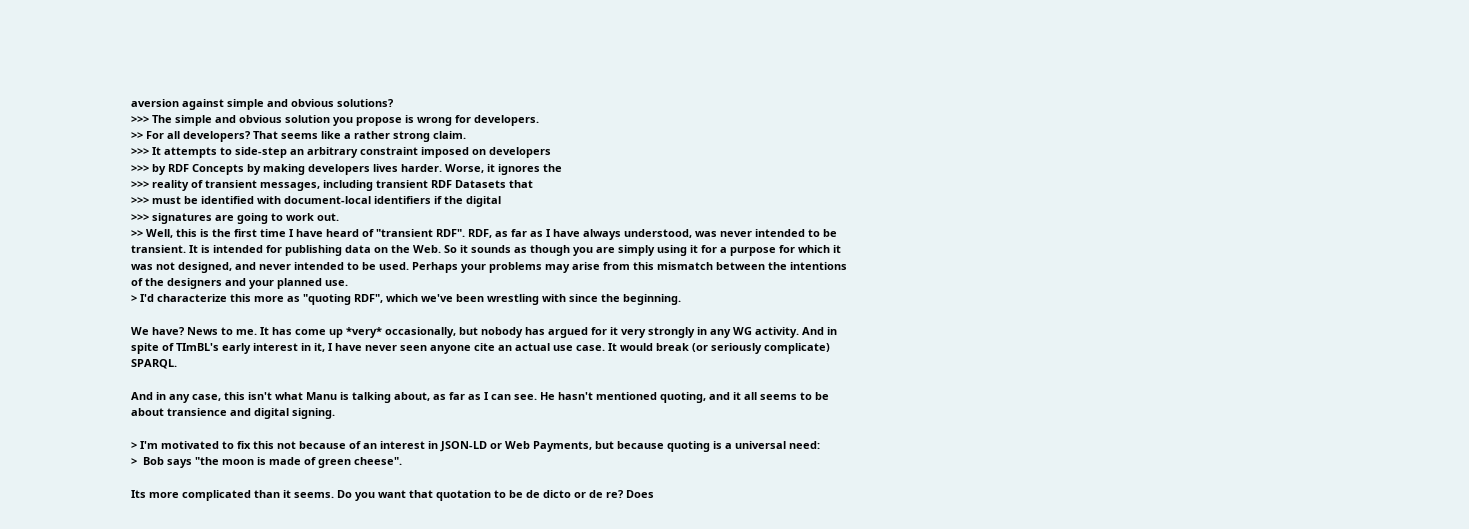aversion against simple and obvious solutions?
>>> The simple and obvious solution you propose is wrong for developers.
>> For all developers? That seems like a rather strong claim.
>>> It attempts to side-step an arbitrary constraint imposed on developers
>>> by RDF Concepts by making developers lives harder. Worse, it ignores the
>>> reality of transient messages, including transient RDF Datasets that
>>> must be identified with document-local identifiers if the digital
>>> signatures are going to work out.
>> Well, this is the first time I have heard of "transient RDF". RDF, as far as I have always understood, was never intended to be transient. It is intended for publishing data on the Web. So it sounds as though you are simply using it for a purpose for which it was not designed, and never intended to be used. Perhaps your problems may arise from this mismatch between the intentions of the designers and your planned use.
> I'd characterize this more as "quoting RDF", which we've been wrestling with since the beginning.

We have? News to me. It has come up *very* occasionally, but nobody has argued for it very strongly in any WG activity. And in spite of TImBL's early interest in it, I have never seen anyone cite an actual use case. It would break (or seriously complicate) SPARQL.

And in any case, this isn't what Manu is talking about, as far as I can see. He hasn't mentioned quoting, and it all seems to be about transience and digital signing.

> I'm motivated to fix this not because of an interest in JSON-LD or Web Payments, but because quoting is a universal need:
>  Bob says "the moon is made of green cheese".

Its more complicated than it seems. Do you want that quotation to be de dicto or de re? Does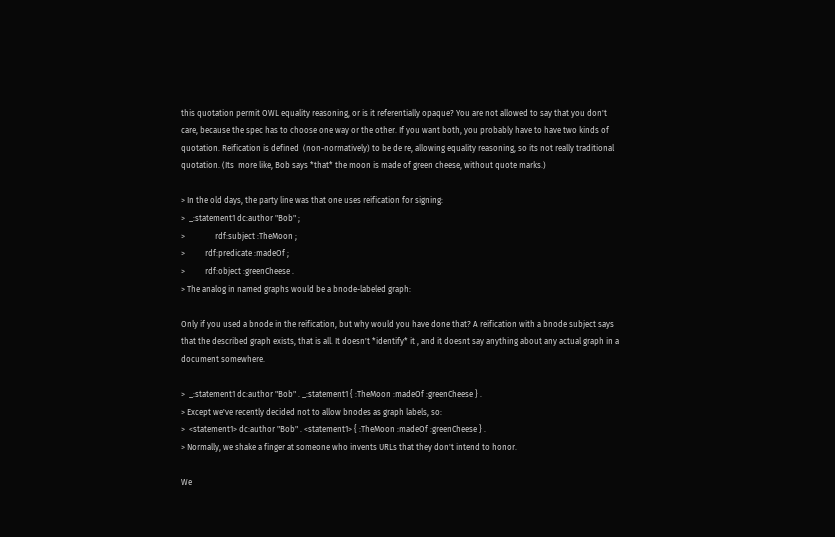this quotation permit OWL equality reasoning, or is it referentially opaque? You are not allowed to say that you don't care, because the spec has to choose one way or the other. If you want both, you probably have to have two kinds of quotation. Reification is defined  (non-normatively) to be de re, allowing equality reasoning, so its not really traditional quotation. (Its  more like, Bob says *that* the moon is made of green cheese, without quote marks.)

> In the old days, the party line was that one uses reification for signing:
>  _:statement1 dc:author "Bob" ;
>               rdf:subject :TheMoon ;
>          rdf:predicate :madeOf ;
>          rdf:object :greenCheese .
> The analog in named graphs would be a bnode-labeled graph:

Only if you used a bnode in the reification, but why would you have done that? A reification with a bnode subject says that the described graph exists, that is all. It doesn't *identify* it , and it doesnt say anything about any actual graph in a document somewhere.

>  _:statement1 dc:author "Bob" . _:statement1 { :TheMoon :madeOf :greenCheese } .
> Except we've recently decided not to allow bnodes as graph labels, so:
>  <statement1> dc:author "Bob" . <statement1> { :TheMoon :madeOf :greenCheese } .
> Normally, we shake a finger at someone who invents URLs that they don't intend to honor.

We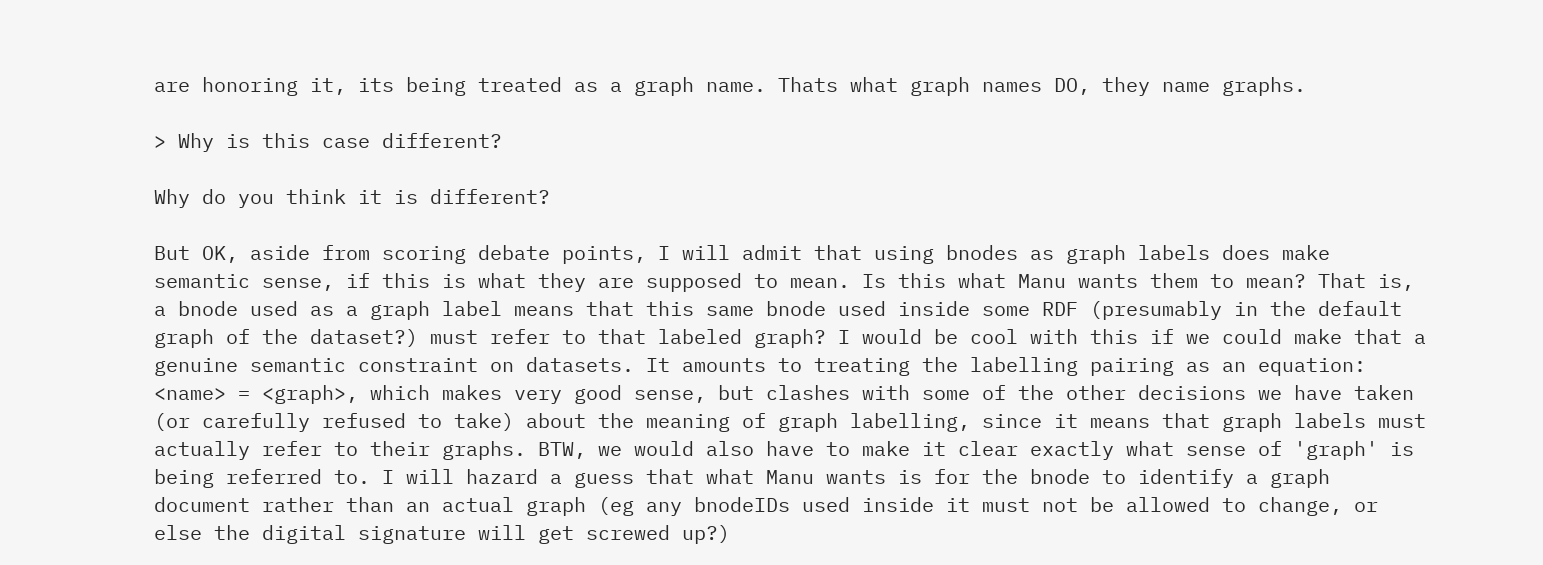are honoring it, its being treated as a graph name. Thats what graph names DO, they name graphs.

> Why is this case different?

Why do you think it is different?

But OK, aside from scoring debate points, I will admit that using bnodes as graph labels does make semantic sense, if this is what they are supposed to mean. Is this what Manu wants them to mean? That is, a bnode used as a graph label means that this same bnode used inside some RDF (presumably in the default graph of the dataset?) must refer to that labeled graph? I would be cool with this if we could make that a genuine semantic constraint on datasets. It amounts to treating the labelling pairing as an equation: <name> = <graph>, which makes very good sense, but clashes with some of the other decisions we have taken (or carefully refused to take) about the meaning of graph labelling, since it means that graph labels must actually refer to their graphs. BTW, we would also have to make it clear exactly what sense of 'graph' is being referred to. I will hazard a guess that what Manu wants is for the bnode to identify a graph document rather than an actual graph (eg any bnodeIDs used inside it must not be allowed to change, or else the digital signature will get screwed up?)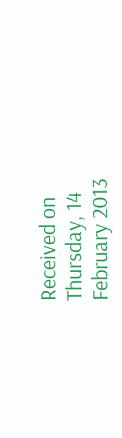Received on Thursday, 14 February 2013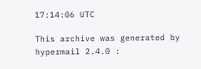17:14:06 UTC

This archive was generated by hypermail 2.4.0 :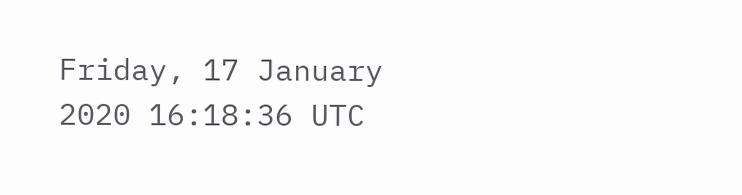Friday, 17 January 2020 16:18:36 UTC